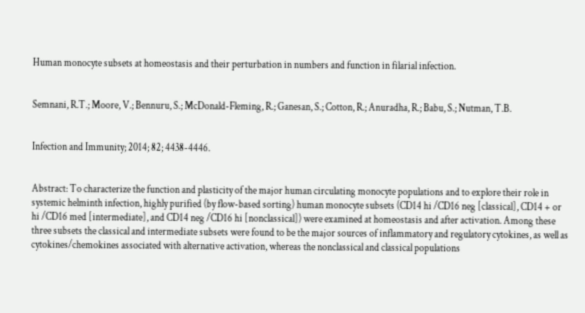Human monocyte subsets at homeostasis and their perturbation in numbers and function in filarial infection.


Semnani, R.T.; Moore, V.; Bennuru, S.; McDonald-Fleming, R.; Ganesan, S.; Cotton, R.; Anuradha, R.; Babu, S.; Nutman, T.B.


Infection and Immunity; 2014; 82; 4438-4446.


Abstract: To characterize the function and plasticity of the major human circulating monocyte populations and to explore their role in systemic helminth infection, highly purified (by flow-based sorting) human monocyte subsets (CD14 hi /CD16 neg [classical], CD14 + or hi /CD16 med [intermediate], and CD14 neg /CD16 hi [nonclassical]) were examined at homeostasis and after activation. Among these three subsets the classical and intermediate subsets were found to be the major sources of inflammatory and regulatory cytokines, as well as cytokines/chemokines associated with alternative activation, whereas the nonclassical and classical populations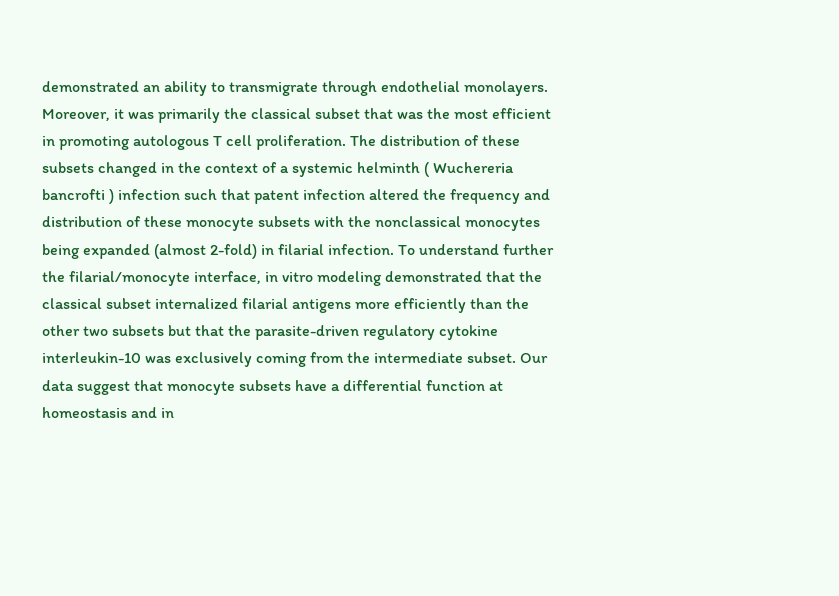demonstrated an ability to transmigrate through endothelial monolayers. Moreover, it was primarily the classical subset that was the most efficient in promoting autologous T cell proliferation. The distribution of these subsets changed in the context of a systemic helminth ( Wuchereria bancrofti ) infection such that patent infection altered the frequency and distribution of these monocyte subsets with the nonclassical monocytes being expanded (almost 2-fold) in filarial infection. To understand further the filarial/monocyte interface, in vitro modeling demonstrated that the classical subset internalized filarial antigens more efficiently than the other two subsets but that the parasite-driven regulatory cytokine interleukin-10 was exclusively coming from the intermediate subset. Our data suggest that monocyte subsets have a differential function at homeostasis and in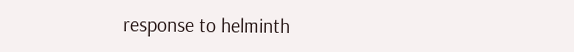response to helminth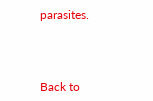parasites.



Back to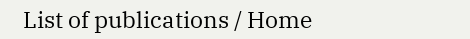List of publications / Home